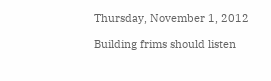Thursday, November 1, 2012

Building frims should listen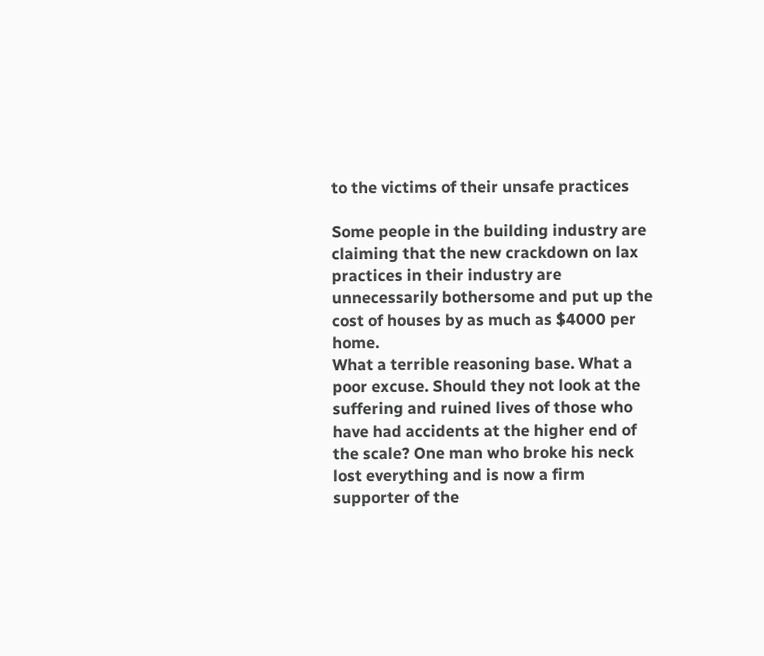to the victims of their unsafe practices

Some people in the building industry are claiming that the new crackdown on lax practices in their industry are unnecessarily bothersome and put up the cost of houses by as much as $4000 per home.
What a terrible reasoning base. What a poor excuse. Should they not look at the suffering and ruined lives of those who have had accidents at the higher end of the scale? One man who broke his neck lost everything and is now a firm supporter of the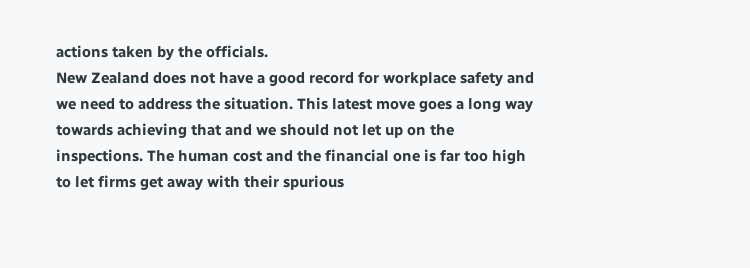actions taken by the officials.
New Zealand does not have a good record for workplace safety and we need to address the situation. This latest move goes a long way towards achieving that and we should not let up on the inspections. The human cost and the financial one is far too high to let firms get away with their spurious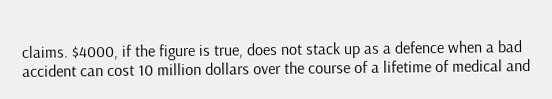claims. $4000, if the figure is true, does not stack up as a defence when a bad accident can cost 10 million dollars over the course of a lifetime of medical and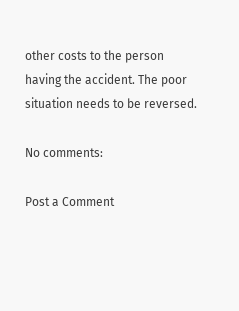other costs to the person having the accident. The poor situation needs to be reversed.

No comments:

Post a Comment